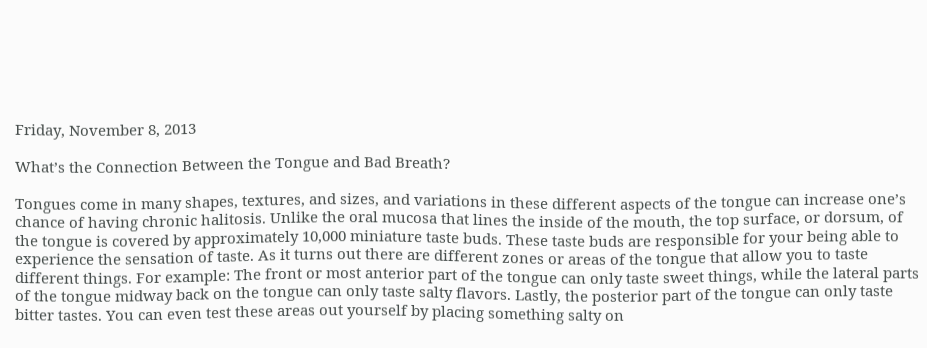Friday, November 8, 2013

What’s the Connection Between the Tongue and Bad Breath?

Tongues come in many shapes, textures, and sizes, and variations in these different aspects of the tongue can increase one’s chance of having chronic halitosis. Unlike the oral mucosa that lines the inside of the mouth, the top surface, or dorsum, of the tongue is covered by approximately 10,000 miniature taste buds. These taste buds are responsible for your being able to experience the sensation of taste. As it turns out there are different zones or areas of the tongue that allow you to taste different things. For example: The front or most anterior part of the tongue can only taste sweet things, while the lateral parts of the tongue midway back on the tongue can only taste salty flavors. Lastly, the posterior part of the tongue can only taste bitter tastes. You can even test these areas out yourself by placing something salty on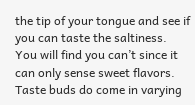the tip of your tongue and see if you can taste the saltiness. You will find you can’t since it can only sense sweet flavors. Taste buds do come in varying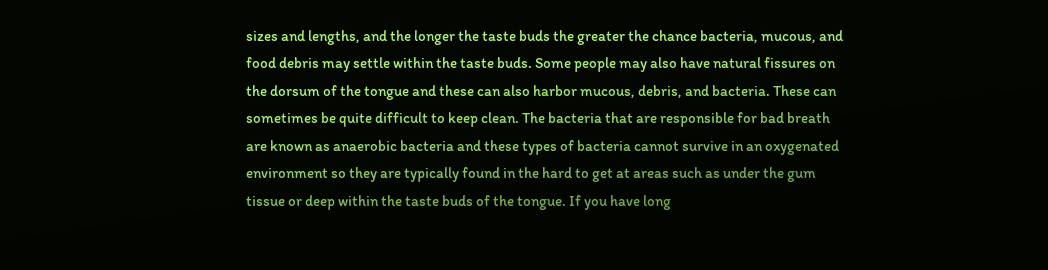sizes and lengths, and the longer the taste buds the greater the chance bacteria, mucous, and food debris may settle within the taste buds. Some people may also have natural fissures on the dorsum of the tongue and these can also harbor mucous, debris, and bacteria. These can sometimes be quite difficult to keep clean. The bacteria that are responsible for bad breath are known as anaerobic bacteria and these types of bacteria cannot survive in an oxygenated environment so they are typically found in the hard to get at areas such as under the gum tissue or deep within the taste buds of the tongue. If you have long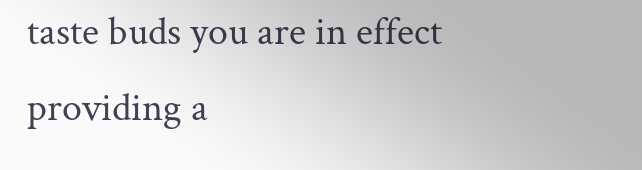taste buds you are in effect providing a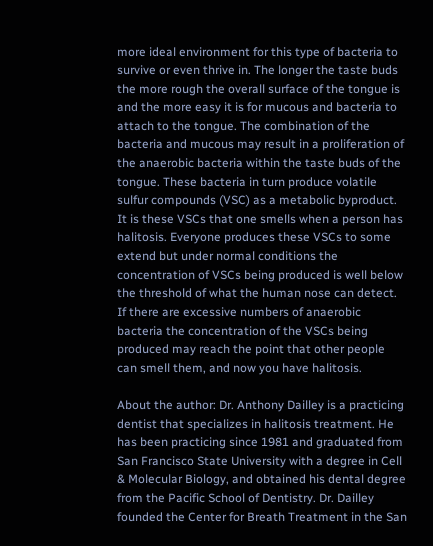more ideal environment for this type of bacteria to survive or even thrive in. The longer the taste buds the more rough the overall surface of the tongue is and the more easy it is for mucous and bacteria to attach to the tongue. The combination of the bacteria and mucous may result in a proliferation of the anaerobic bacteria within the taste buds of the tongue. These bacteria in turn produce volatile sulfur compounds (VSC) as a metabolic byproduct. It is these VSCs that one smells when a person has halitosis. Everyone produces these VSCs to some extend but under normal conditions the concentration of VSCs being produced is well below the threshold of what the human nose can detect. If there are excessive numbers of anaerobic bacteria the concentration of the VSCs being produced may reach the point that other people can smell them, and now you have halitosis.

About the author: Dr. Anthony Dailley is a practicing dentist that specializes in halitosis treatment. He has been practicing since 1981 and graduated from San Francisco State University with a degree in Cell & Molecular Biology, and obtained his dental degree from the Pacific School of Dentistry. Dr. Dailley founded the Center for Breath Treatment in the San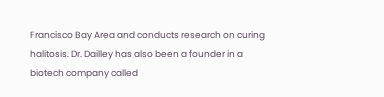Francisco Bay Area and conducts research on curing halitosis. Dr. Dailley has also been a founder in a biotech company called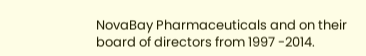NovaBay Pharmaceuticals and on their board of directors from 1997 -2014.